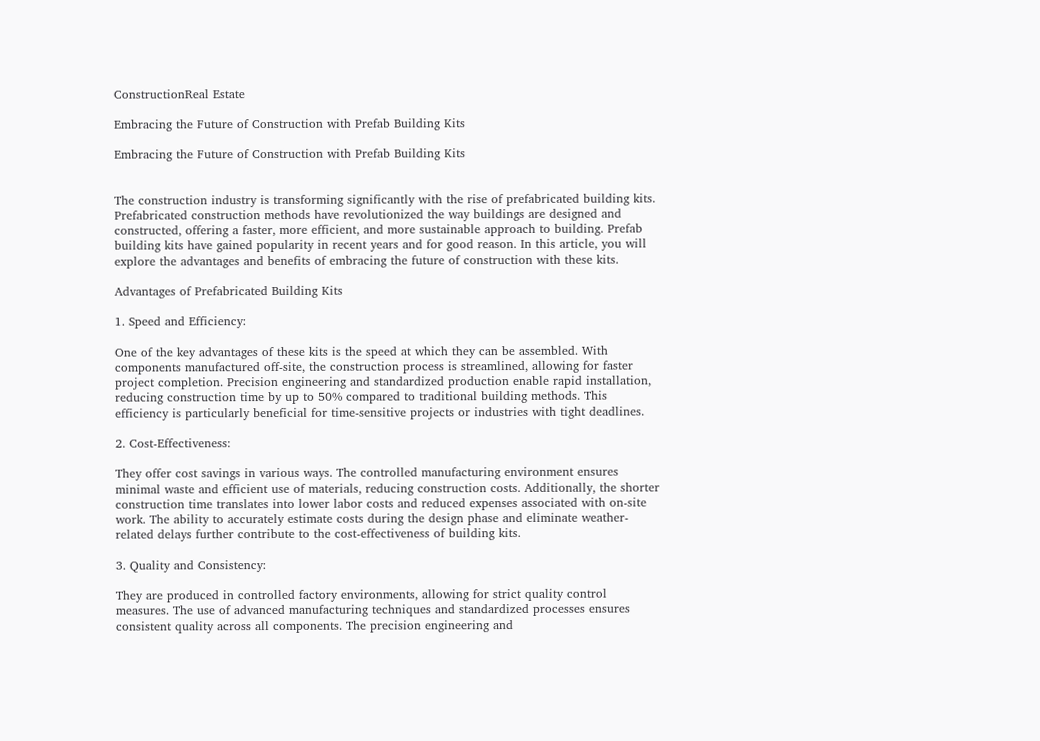ConstructionReal Estate

Embracing the Future of Construction with Prefab Building Kits

Embracing the Future of Construction with Prefab Building Kits


The construction industry is transforming significantly with the rise of prefabricated building kits. Prefabricated construction methods have revolutionized the way buildings are designed and constructed, offering a faster, more efficient, and more sustainable approach to building. Prefab building kits have gained popularity in recent years and for good reason. In this article, you will explore the advantages and benefits of embracing the future of construction with these kits.

Advantages of Prefabricated Building Kits

1. Speed and Efficiency:

One of the key advantages of these kits is the speed at which they can be assembled. With components manufactured off-site, the construction process is streamlined, allowing for faster project completion. Precision engineering and standardized production enable rapid installation, reducing construction time by up to 50% compared to traditional building methods. This efficiency is particularly beneficial for time-sensitive projects or industries with tight deadlines.

2. Cost-Effectiveness:

They offer cost savings in various ways. The controlled manufacturing environment ensures minimal waste and efficient use of materials, reducing construction costs. Additionally, the shorter construction time translates into lower labor costs and reduced expenses associated with on-site work. The ability to accurately estimate costs during the design phase and eliminate weather-related delays further contribute to the cost-effectiveness of building kits.

3. Quality and Consistency:

They are produced in controlled factory environments, allowing for strict quality control measures. The use of advanced manufacturing techniques and standardized processes ensures consistent quality across all components. The precision engineering and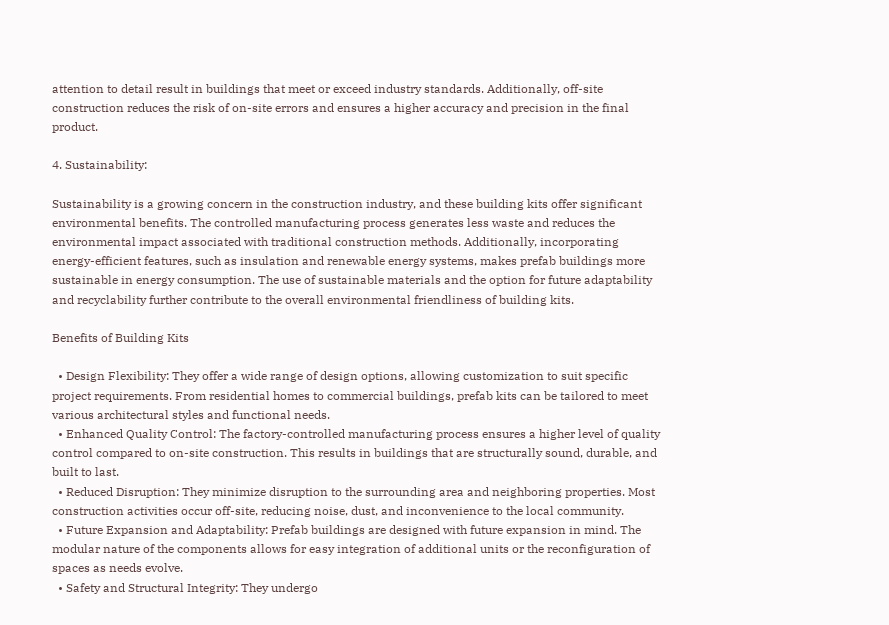attention to detail result in buildings that meet or exceed industry standards. Additionally, off-site construction reduces the risk of on-site errors and ensures a higher accuracy and precision in the final product.

4. Sustainability:

Sustainability is a growing concern in the construction industry, and these building kits offer significant environmental benefits. The controlled manufacturing process generates less waste and reduces the environmental impact associated with traditional construction methods. Additionally, incorporating energy-efficient features, such as insulation and renewable energy systems, makes prefab buildings more sustainable in energy consumption. The use of sustainable materials and the option for future adaptability and recyclability further contribute to the overall environmental friendliness of building kits.

Benefits of Building Kits

  • Design Flexibility: They offer a wide range of design options, allowing customization to suit specific project requirements. From residential homes to commercial buildings, prefab kits can be tailored to meet various architectural styles and functional needs.
  • Enhanced Quality Control: The factory-controlled manufacturing process ensures a higher level of quality control compared to on-site construction. This results in buildings that are structurally sound, durable, and built to last.
  • Reduced Disruption: They minimize disruption to the surrounding area and neighboring properties. Most construction activities occur off-site, reducing noise, dust, and inconvenience to the local community.
  • Future Expansion and Adaptability: Prefab buildings are designed with future expansion in mind. The modular nature of the components allows for easy integration of additional units or the reconfiguration of spaces as needs evolve.
  • Safety and Structural Integrity: They undergo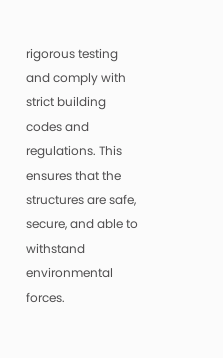rigorous testing and comply with strict building codes and regulations. This ensures that the structures are safe, secure, and able to withstand environmental forces.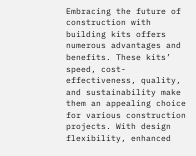Embracing the future of construction with building kits offers numerous advantages and benefits. These kits’ speed, cost-effectiveness, quality, and sustainability make them an appealing choice for various construction projects. With design flexibility, enhanced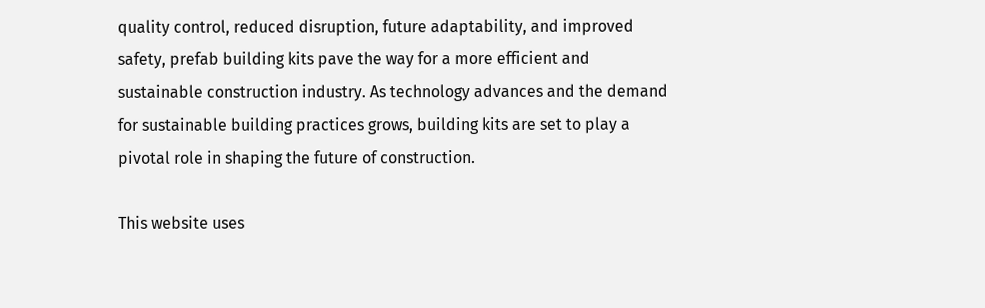quality control, reduced disruption, future adaptability, and improved safety, prefab building kits pave the way for a more efficient and sustainable construction industry. As technology advances and the demand for sustainable building practices grows, building kits are set to play a pivotal role in shaping the future of construction.

This website uses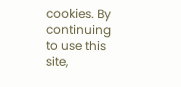cookies. By continuing to use this site,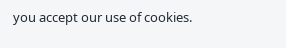you accept our use of cookies.